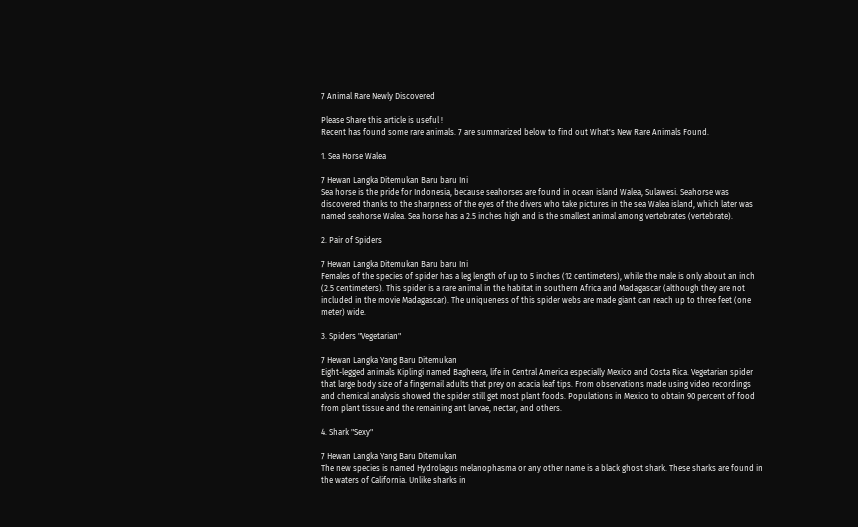7 Animal Rare Newly Discovered

Please Share this article is useful !
Recent has found some rare animals. 7 are summarized below to find out What's New Rare Animals Found.

1. Sea Horse Walea

7 Hewan Langka Ditemukan Baru baru Ini
Sea horse is the pride for Indonesia, because seahorses are found in ocean island Walea, Sulawesi. Seahorse was discovered thanks to the sharpness of the eyes of the divers who take pictures in the sea Walea island, which later was named seahorse Walea. Sea horse has a 2.5 inches high and is the smallest animal among vertebrates (vertebrate).

2. Pair of Spiders

7 Hewan Langka Ditemukan Baru baru Ini
Females of the species of spider has a leg length of up to 5 inches (12 centimeters), while the male is only about an inch (2.5 centimeters). This spider is a rare animal in the habitat in southern Africa and Madagascar (although they are not included in the movie Madagascar). The uniqueness of this spider webs are made giant can reach up to three feet (one meter) wide.

3. Spiders "Vegetarian"

7 Hewan Langka Yang Baru Ditemukan
Eight-legged animals Kiplingi named Bagheera, life in Central America especially Mexico and Costa Rica. Vegetarian spider that large body size of a fingernail adults that prey on acacia leaf tips. From observations made using video recordings and chemical analysis showed the spider still get most plant foods. Populations in Mexico to obtain 90 percent of food from plant tissue and the remaining ant larvae, nectar, and others.

4. Shark "Sexy"

7 Hewan Langka Yang Baru Ditemukan
The new species is named Hydrolagus melanophasma or any other name is a black ghost shark. These sharks are found in the waters of California. Unlike sharks in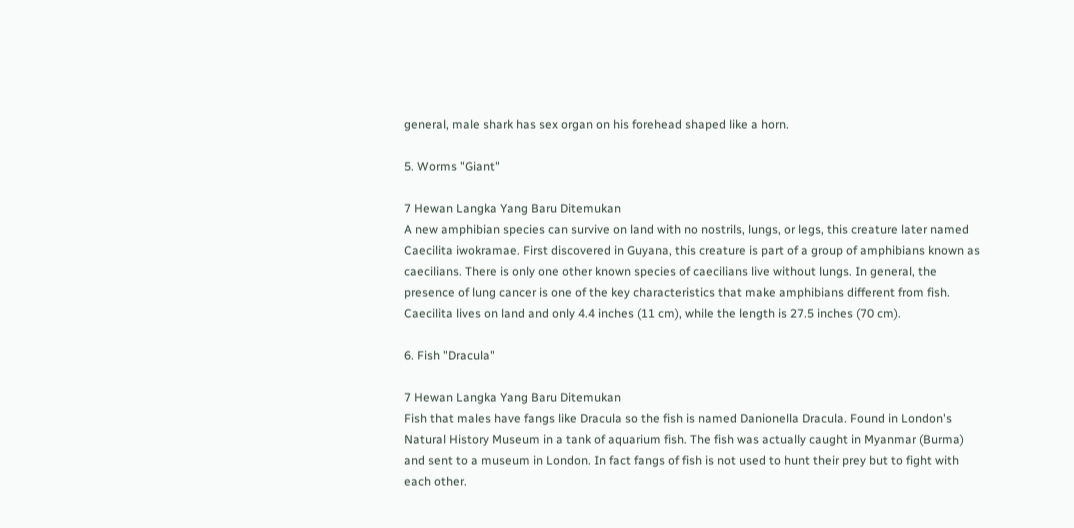general, male shark has sex organ on his forehead shaped like a horn.

5. Worms "Giant"

7 Hewan Langka Yang Baru Ditemukan
A new amphibian species can survive on land with no nostrils, lungs, or legs, this creature later named Caecilita iwokramae. First discovered in Guyana, this creature is part of a group of amphibians known as caecilians. There is only one other known species of caecilians live without lungs. In general, the presence of lung cancer is one of the key characteristics that make amphibians different from fish. Caecilita lives on land and only 4.4 inches (11 cm), while the length is 27.5 inches (70 cm).

6. Fish "Dracula"

7 Hewan Langka Yang Baru Ditemukan
Fish that males have fangs like Dracula so the fish is named Danionella Dracula. Found in London's Natural History Museum in a tank of aquarium fish. The fish was actually caught in Myanmar (Burma) and sent to a museum in London. In fact fangs of fish is not used to hunt their prey but to fight with each other.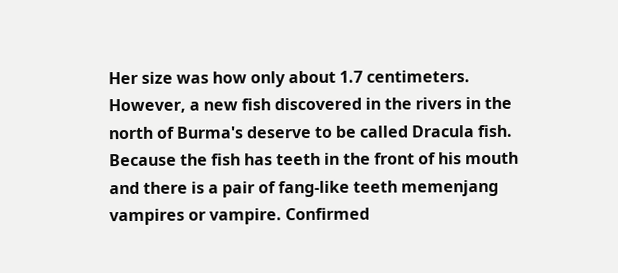Her size was how only about 1.7 centimeters. However, a new fish discovered in the rivers in the north of Burma's deserve to be called Dracula fish. Because the fish has teeth in the front of his mouth and there is a pair of fang-like teeth memenjang vampires or vampire. Confirmed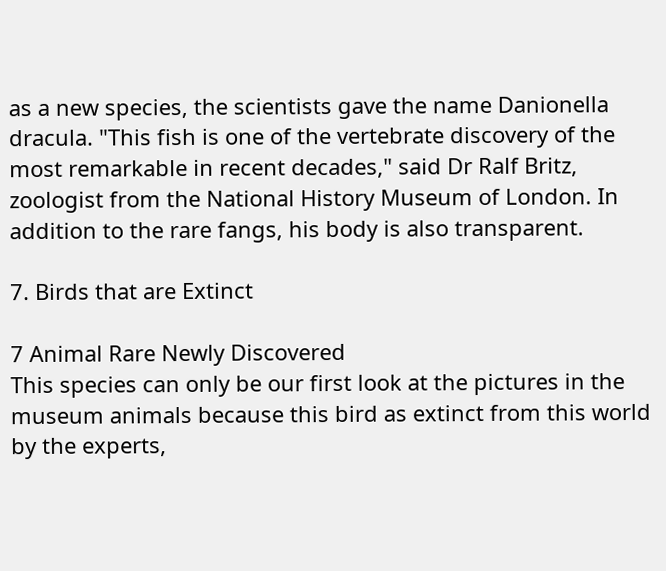as a new species, the scientists gave the name Danionella dracula. "This fish is one of the vertebrate discovery of the most remarkable in recent decades," said Dr Ralf Britz, zoologist from the National History Museum of London. In addition to the rare fangs, his body is also transparent.

7. Birds that are Extinct

7 Animal Rare Newly Discovered
This species can only be our first look at the pictures in the museum animals because this bird as extinct from this world by the experts,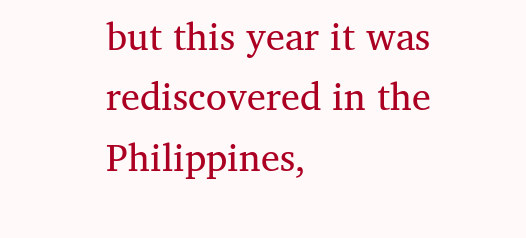but this year it was rediscovered in the Philippines,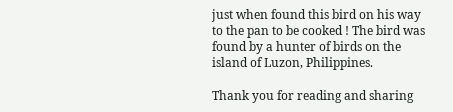just when found this bird on his way to the pan to be cooked ! The bird was found by a hunter of birds on the island of Luzon, Philippines.

Thank you for reading and sharing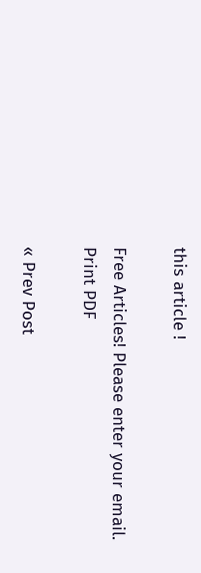this article !

Free Articles! Please enter your email.
Print PDF

« Prev Post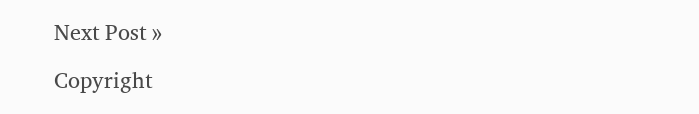Next Post »

Copyright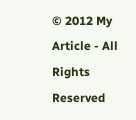© 2012 My Article - All Rights Reserved